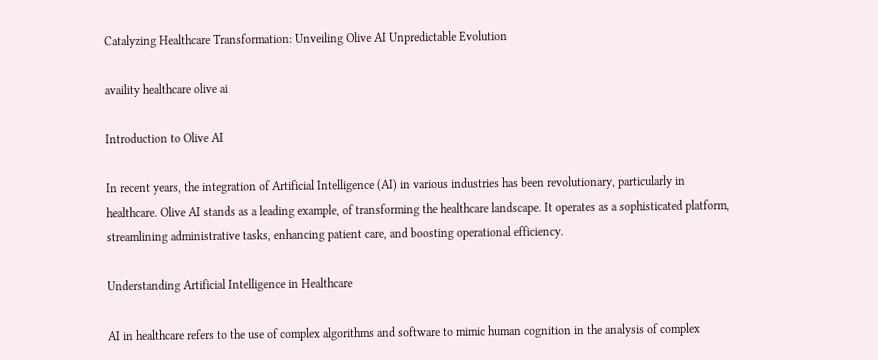Catalyzing Healthcare Transformation: Unveiling Olive AI Unpredictable Evolution

availity healthcare olive ai

Introduction to Olive AI

In recent years, the integration of Artificial Intelligence (AI) in various industries has been revolutionary, particularly in healthcare. Olive AI stands as a leading example, of transforming the healthcare landscape. It operates as a sophisticated platform, streamlining administrative tasks, enhancing patient care, and boosting operational efficiency.

Understanding Artificial Intelligence in Healthcare

AI in healthcare refers to the use of complex algorithms and software to mimic human cognition in the analysis of complex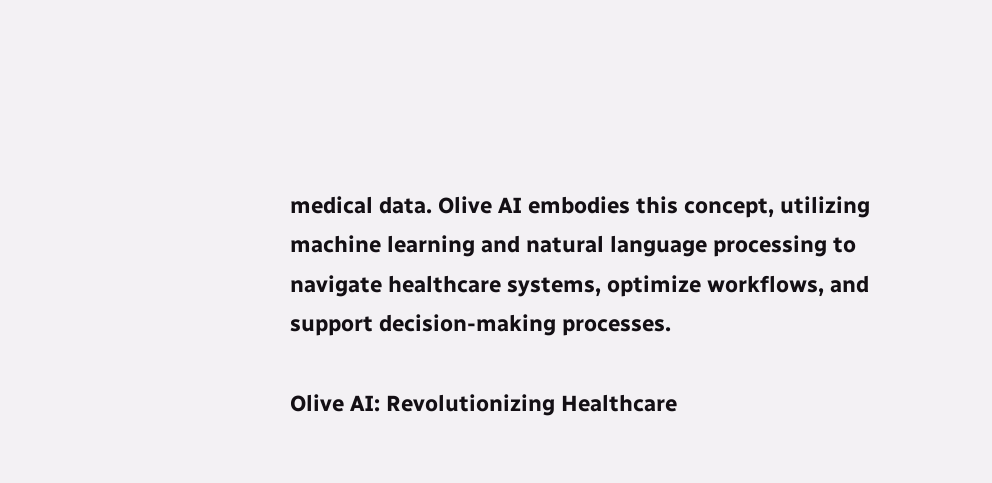medical data. Olive AI embodies this concept, utilizing machine learning and natural language processing to navigate healthcare systems, optimize workflows, and support decision-making processes.

Olive AI: Revolutionizing Healthcare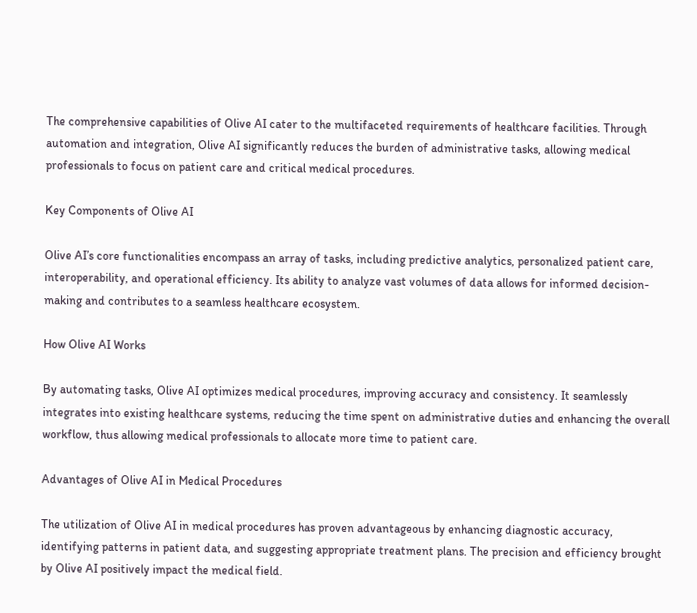The comprehensive capabilities of Olive AI cater to the multifaceted requirements of healthcare facilities. Through automation and integration, Olive AI significantly reduces the burden of administrative tasks, allowing medical professionals to focus on patient care and critical medical procedures.

Key Components of Olive AI

Olive AI’s core functionalities encompass an array of tasks, including predictive analytics, personalized patient care, interoperability, and operational efficiency. Its ability to analyze vast volumes of data allows for informed decision-making and contributes to a seamless healthcare ecosystem.

How Olive AI Works

By automating tasks, Olive AI optimizes medical procedures, improving accuracy and consistency. It seamlessly integrates into existing healthcare systems, reducing the time spent on administrative duties and enhancing the overall workflow, thus allowing medical professionals to allocate more time to patient care.

Advantages of Olive AI in Medical Procedures

The utilization of Olive AI in medical procedures has proven advantageous by enhancing diagnostic accuracy, identifying patterns in patient data, and suggesting appropriate treatment plans. The precision and efficiency brought by Olive AI positively impact the medical field.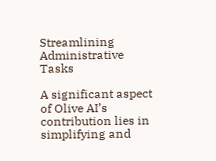Streamlining Administrative Tasks

A significant aspect of Olive AI’s contribution lies in simplifying and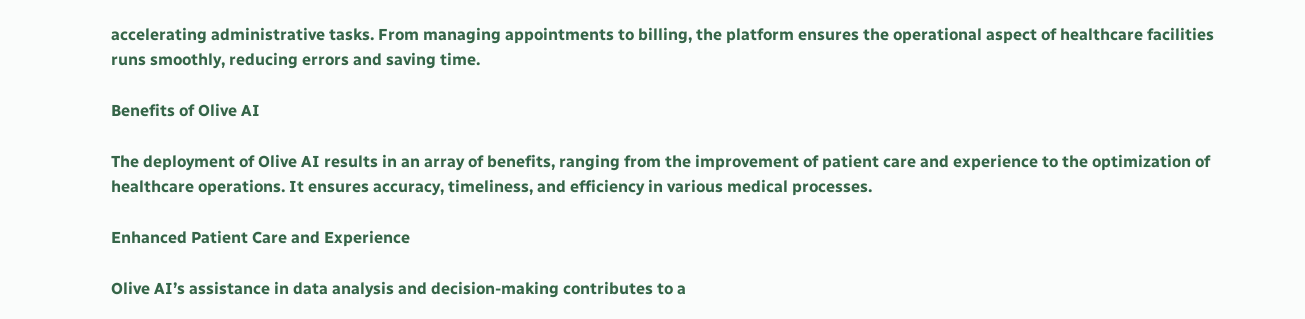accelerating administrative tasks. From managing appointments to billing, the platform ensures the operational aspect of healthcare facilities runs smoothly, reducing errors and saving time.

Benefits of Olive AI

The deployment of Olive AI results in an array of benefits, ranging from the improvement of patient care and experience to the optimization of healthcare operations. It ensures accuracy, timeliness, and efficiency in various medical processes.

Enhanced Patient Care and Experience

Olive AI’s assistance in data analysis and decision-making contributes to a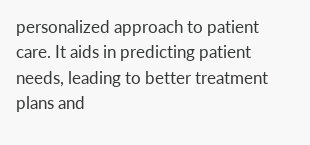personalized approach to patient care. It aids in predicting patient needs, leading to better treatment plans and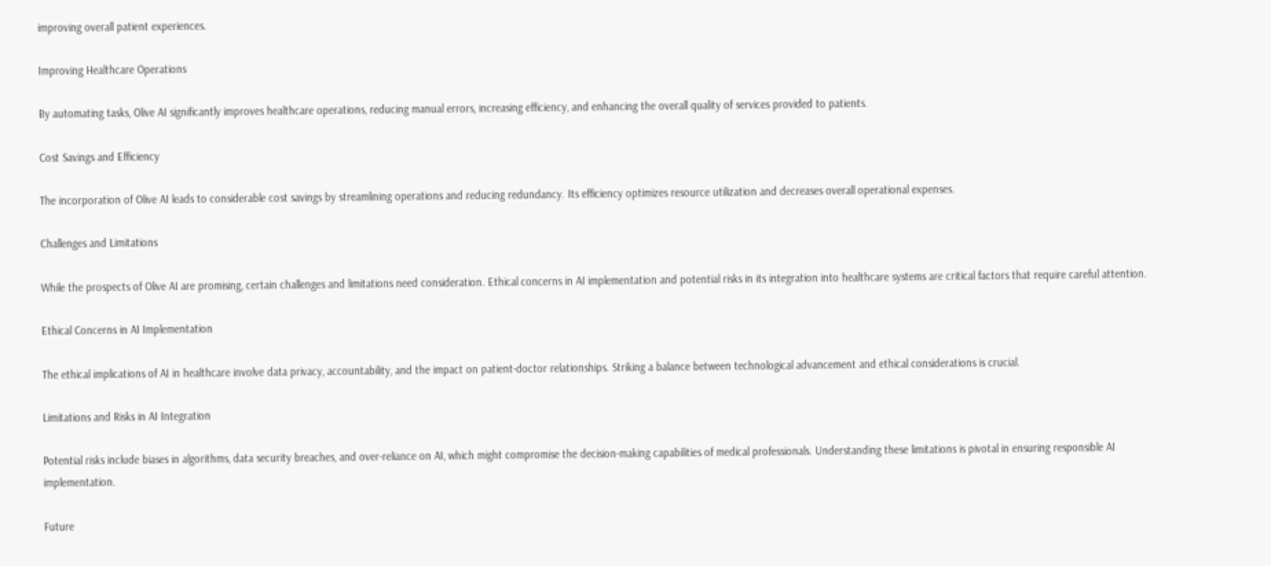improving overall patient experiences.

Improving Healthcare Operations

By automating tasks, Olive AI significantly improves healthcare operations, reducing manual errors, increasing efficiency, and enhancing the overall quality of services provided to patients.

Cost Savings and Efficiency

The incorporation of Olive AI leads to considerable cost savings by streamlining operations and reducing redundancy. Its efficiency optimizes resource utilization and decreases overall operational expenses.

Challenges and Limitations

While the prospects of Olive AI are promising, certain challenges and limitations need consideration. Ethical concerns in AI implementation and potential risks in its integration into healthcare systems are critical factors that require careful attention.

Ethical Concerns in AI Implementation

The ethical implications of AI in healthcare involve data privacy, accountability, and the impact on patient-doctor relationships. Striking a balance between technological advancement and ethical considerations is crucial.

Limitations and Risks in AI Integration

Potential risks include biases in algorithms, data security breaches, and over-reliance on AI, which might compromise the decision-making capabilities of medical professionals. Understanding these limitations is pivotal in ensuring responsible AI implementation.

Future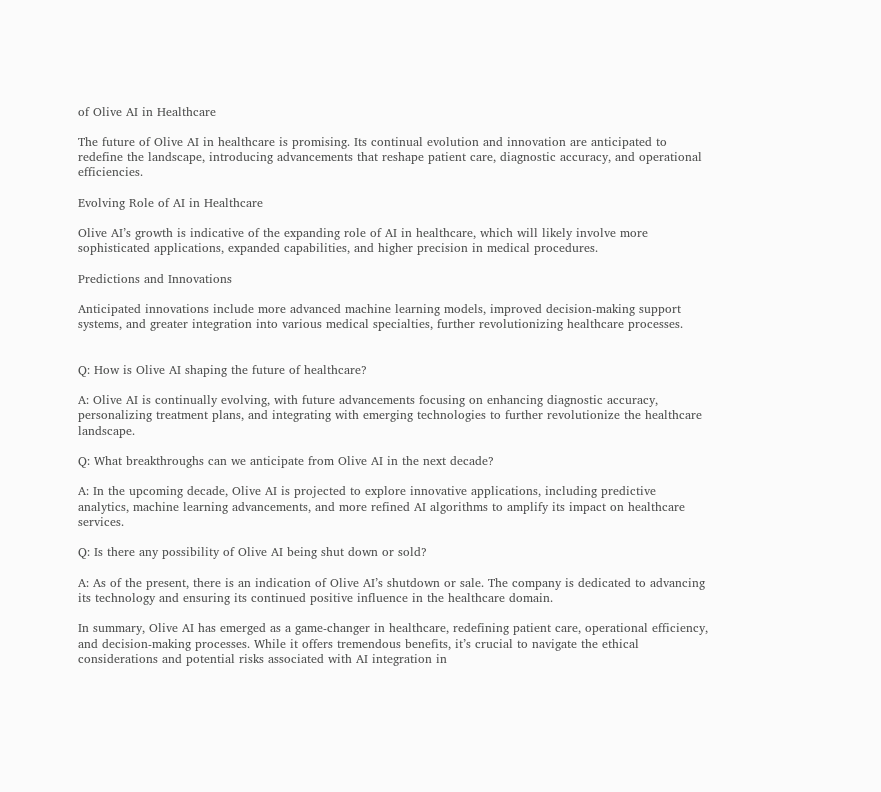of Olive AI in Healthcare

The future of Olive AI in healthcare is promising. Its continual evolution and innovation are anticipated to redefine the landscape, introducing advancements that reshape patient care, diagnostic accuracy, and operational efficiencies.

Evolving Role of AI in Healthcare

Olive AI’s growth is indicative of the expanding role of AI in healthcare, which will likely involve more sophisticated applications, expanded capabilities, and higher precision in medical procedures.

Predictions and Innovations

Anticipated innovations include more advanced machine learning models, improved decision-making support systems, and greater integration into various medical specialties, further revolutionizing healthcare processes.


Q: How is Olive AI shaping the future of healthcare?

A: Olive AI is continually evolving, with future advancements focusing on enhancing diagnostic accuracy, personalizing treatment plans, and integrating with emerging technologies to further revolutionize the healthcare landscape.

Q: What breakthroughs can we anticipate from Olive AI in the next decade?

A: In the upcoming decade, Olive AI is projected to explore innovative applications, including predictive analytics, machine learning advancements, and more refined AI algorithms to amplify its impact on healthcare services.

Q: Is there any possibility of Olive AI being shut down or sold?

A: As of the present, there is an indication of Olive AI’s shutdown or sale. The company is dedicated to advancing its technology and ensuring its continued positive influence in the healthcare domain.

In summary, Olive AI has emerged as a game-changer in healthcare, redefining patient care, operational efficiency, and decision-making processes. While it offers tremendous benefits, it’s crucial to navigate the ethical considerations and potential risks associated with AI integration in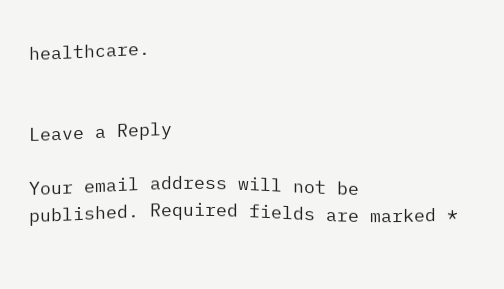healthcare.


Leave a Reply

Your email address will not be published. Required fields are marked *